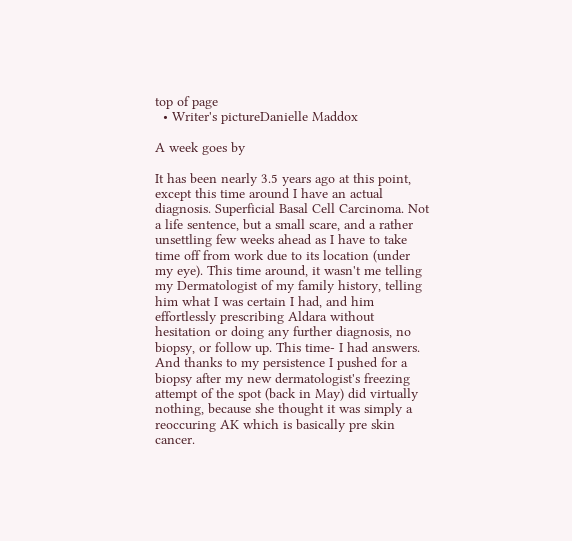top of page
  • Writer's pictureDanielle Maddox

A week goes by

It has been nearly 3.5 years ago at this point, except this time around I have an actual diagnosis. Superficial Basal Cell Carcinoma. Not a life sentence, but a small scare, and a rather unsettling few weeks ahead as I have to take time off from work due to its location (under my eye). This time around, it wasn't me telling my Dermatologist of my family history, telling him what I was certain I had, and him effortlessly prescribing Aldara without hesitation or doing any further diagnosis, no biopsy, or follow up. This time- I had answers. And thanks to my persistence I pushed for a biopsy after my new dermatologist's freezing attempt of the spot (back in May) did virtually nothing, because she thought it was simply a reoccuring AK which is basically pre skin cancer.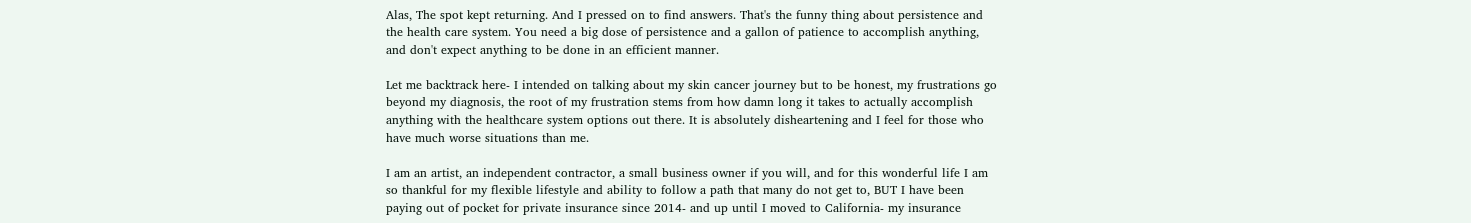Alas, The spot kept returning. And I pressed on to find answers. That's the funny thing about persistence and the health care system. You need a big dose of persistence and a gallon of patience to accomplish anything, and don't expect anything to be done in an efficient manner.

Let me backtrack here- I intended on talking about my skin cancer journey but to be honest, my frustrations go beyond my diagnosis, the root of my frustration stems from how damn long it takes to actually accomplish anything with the healthcare system options out there. It is absolutely disheartening and I feel for those who have much worse situations than me.

I am an artist, an independent contractor, a small business owner if you will, and for this wonderful life I am so thankful for my flexible lifestyle and ability to follow a path that many do not get to, BUT I have been paying out of pocket for private insurance since 2014- and up until I moved to California- my insurance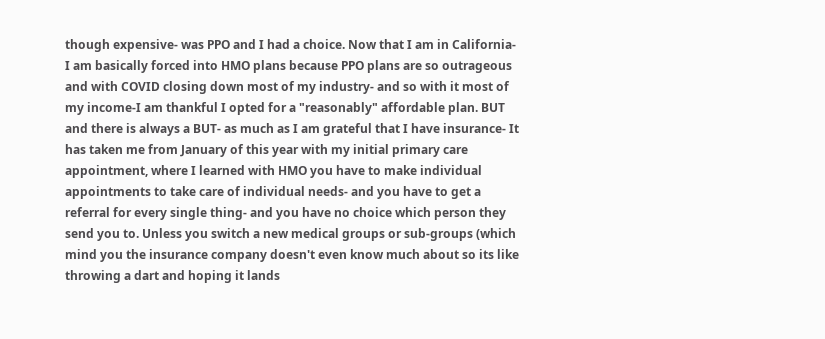though expensive- was PPO and I had a choice. Now that I am in California- I am basically forced into HMO plans because PPO plans are so outrageous and with COVID closing down most of my industry- and so with it most of my income-I am thankful I opted for a "reasonably" affordable plan. BUT and there is always a BUT- as much as I am grateful that I have insurance- It has taken me from January of this year with my initial primary care appointment, where I learned with HMO you have to make individual appointments to take care of individual needs- and you have to get a referral for every single thing- and you have no choice which person they send you to. Unless you switch a new medical groups or sub-groups (which mind you the insurance company doesn't even know much about so its like throwing a dart and hoping it lands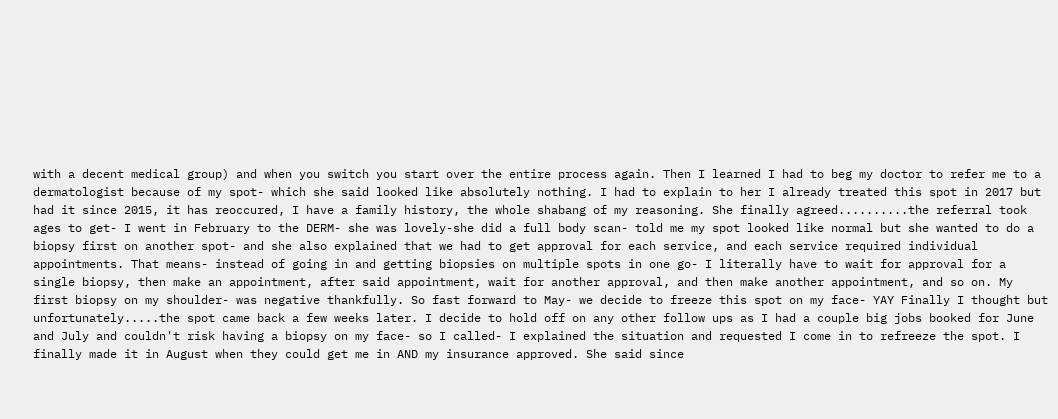with a decent medical group) and when you switch you start over the entire process again. Then I learned I had to beg my doctor to refer me to a dermatologist because of my spot- which she said looked like absolutely nothing. I had to explain to her I already treated this spot in 2017 but had it since 2015, it has reoccured, I have a family history, the whole shabang of my reasoning. She finally agreed..........the referral took ages to get- I went in February to the DERM- she was lovely-she did a full body scan- told me my spot looked like normal but she wanted to do a biopsy first on another spot- and she also explained that we had to get approval for each service, and each service required individual appointments. That means- instead of going in and getting biopsies on multiple spots in one go- I literally have to wait for approval for a single biopsy, then make an appointment, after said appointment, wait for another approval, and then make another appointment, and so on. My first biopsy on my shoulder- was negative thankfully. So fast forward to May- we decide to freeze this spot on my face- YAY Finally I thought but unfortunately.....the spot came back a few weeks later. I decide to hold off on any other follow ups as I had a couple big jobs booked for June and July and couldn't risk having a biopsy on my face- so I called- I explained the situation and requested I come in to refreeze the spot. I finally made it in August when they could get me in AND my insurance approved. She said since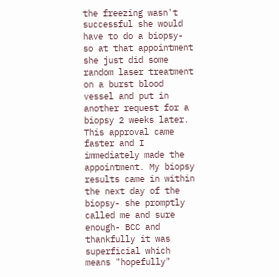the freezing wasn't successful she would have to do a biopsy- so at that appointment she just did some random laser treatment on a burst blood vessel and put in another request for a biopsy 2 weeks later. This approval came faster and I immediately made the appointment. My biopsy results came in within the next day of the biopsy- she promptly called me and sure enough- BCC and thankfully it was superficial which means "hopefully"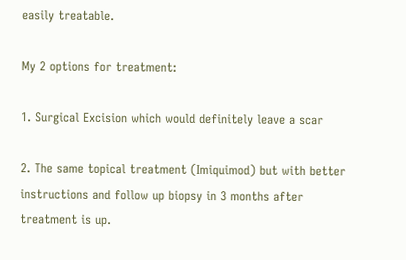easily treatable.

My 2 options for treatment:

1. Surgical Excision which would definitely leave a scar

2. The same topical treatment (Imiquimod) but with better instructions and follow up biopsy in 3 months after treatment is up.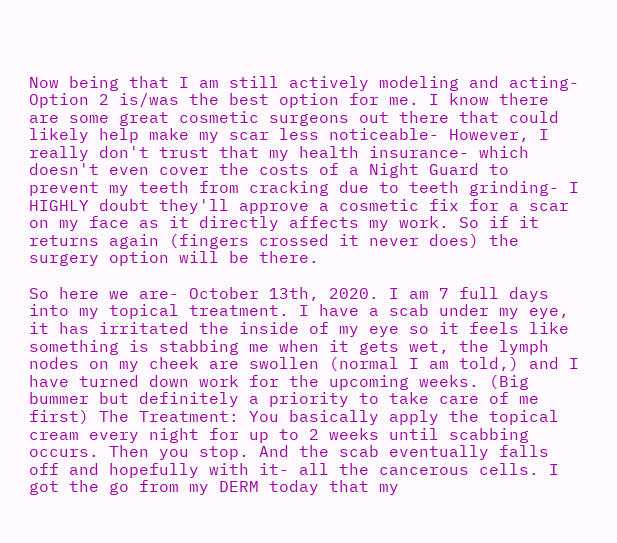Now being that I am still actively modeling and acting- Option 2 is/was the best option for me. I know there are some great cosmetic surgeons out there that could likely help make my scar less noticeable- However, I really don't trust that my health insurance- which doesn't even cover the costs of a Night Guard to prevent my teeth from cracking due to teeth grinding- I HIGHLY doubt they'll approve a cosmetic fix for a scar on my face as it directly affects my work. So if it returns again (fingers crossed it never does) the surgery option will be there.

So here we are- October 13th, 2020. I am 7 full days into my topical treatment. I have a scab under my eye, it has irritated the inside of my eye so it feels like something is stabbing me when it gets wet, the lymph nodes on my cheek are swollen (normal I am told,) and I have turned down work for the upcoming weeks. (Big bummer but definitely a priority to take care of me first) The Treatment: You basically apply the topical cream every night for up to 2 weeks until scabbing occurs. Then you stop. And the scab eventually falls off and hopefully with it- all the cancerous cells. I got the go from my DERM today that my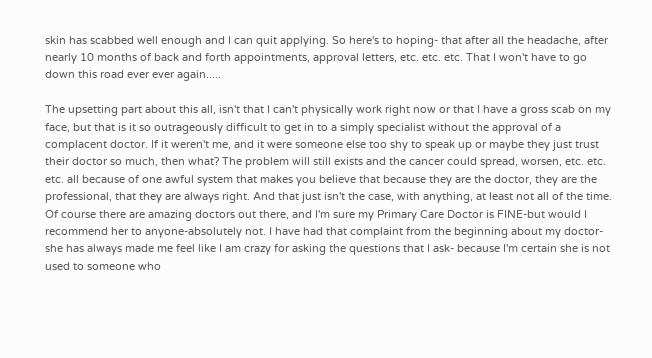skin has scabbed well enough and I can quit applying. So here's to hoping- that after all the headache, after nearly 10 months of back and forth appointments, approval letters, etc. etc. etc. That I won't have to go down this road ever ever again.....

The upsetting part about this all, isn't that I can't physically work right now or that I have a gross scab on my face, but that is it so outrageously difficult to get in to a simply specialist without the approval of a complacent doctor. If it weren't me, and it were someone else too shy to speak up or maybe they just trust their doctor so much, then what? The problem will still exists and the cancer could spread, worsen, etc. etc. etc. all because of one awful system that makes you believe that because they are the doctor, they are the professional, that they are always right. And that just isn't the case, with anything, at least not all of the time. Of course there are amazing doctors out there, and I'm sure my Primary Care Doctor is FINE-but would I recommend her to anyone-absolutely not. I have had that complaint from the beginning about my doctor- she has always made me feel like I am crazy for asking the questions that I ask- because I'm certain she is not used to someone who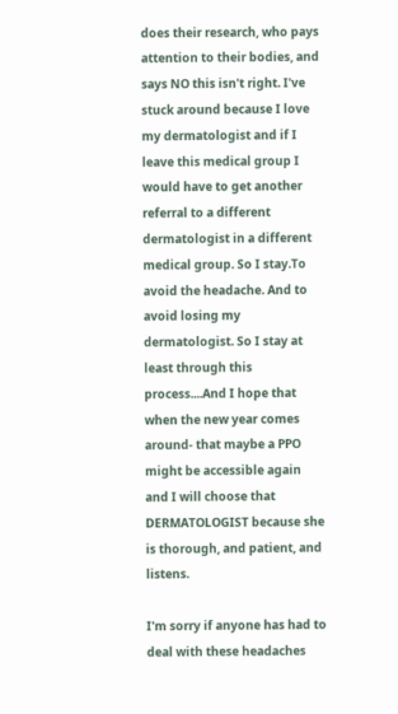does their research, who pays attention to their bodies, and says NO this isn't right. I've stuck around because I love my dermatologist and if I leave this medical group I would have to get another referral to a different dermatologist in a different medical group. So I stay.To avoid the headache. And to avoid losing my dermatologist. So I stay at least through this process....And I hope that when the new year comes around- that maybe a PPO might be accessible again and I will choose that DERMATOLOGIST because she is thorough, and patient, and listens.

I'm sorry if anyone has had to deal with these headaches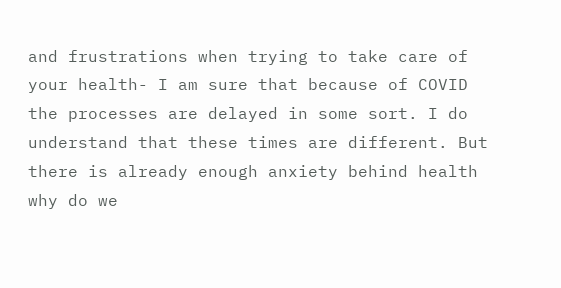and frustrations when trying to take care of your health- I am sure that because of COVID the processes are delayed in some sort. I do understand that these times are different. But there is already enough anxiety behind health why do we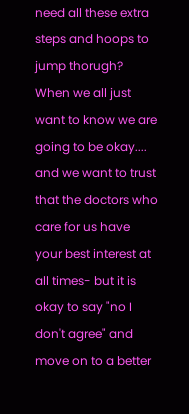need all these extra steps and hoops to jump thorugh? When we all just want to know we are going to be okay.... and we want to trust that the doctors who care for us have your best interest at all times- but it is okay to say "no I don't agree" and move on to a better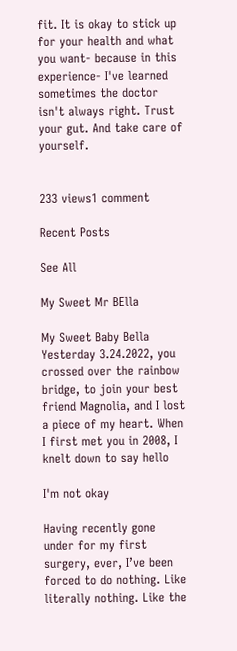fit. It is okay to stick up for your health and what you want- because in this experience- I've learned sometimes the doctor isn't always right. Trust your gut. And take care of yourself.


233 views1 comment

Recent Posts

See All

My Sweet Mr BElla

My Sweet Baby Bella Yesterday 3.24.2022, you crossed over the rainbow bridge, to join your best friend Magnolia, and I lost a piece of my heart. When I first met you in 2008, I knelt down to say hello

I'm not okay

Having recently gone under for my first surgery, ever, I’ve been forced to do nothing. Like literally nothing. Like the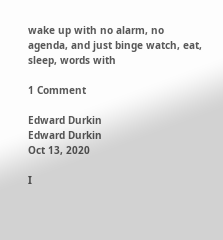wake up with no alarm, no agenda, and just binge watch, eat, sleep, words with

1 Comment

Edward Durkin
Edward Durkin
Oct 13, 2020

I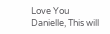Love You Danielle, This will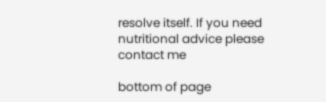resolve itself. If you need nutritional advice please contact me

bottom of page